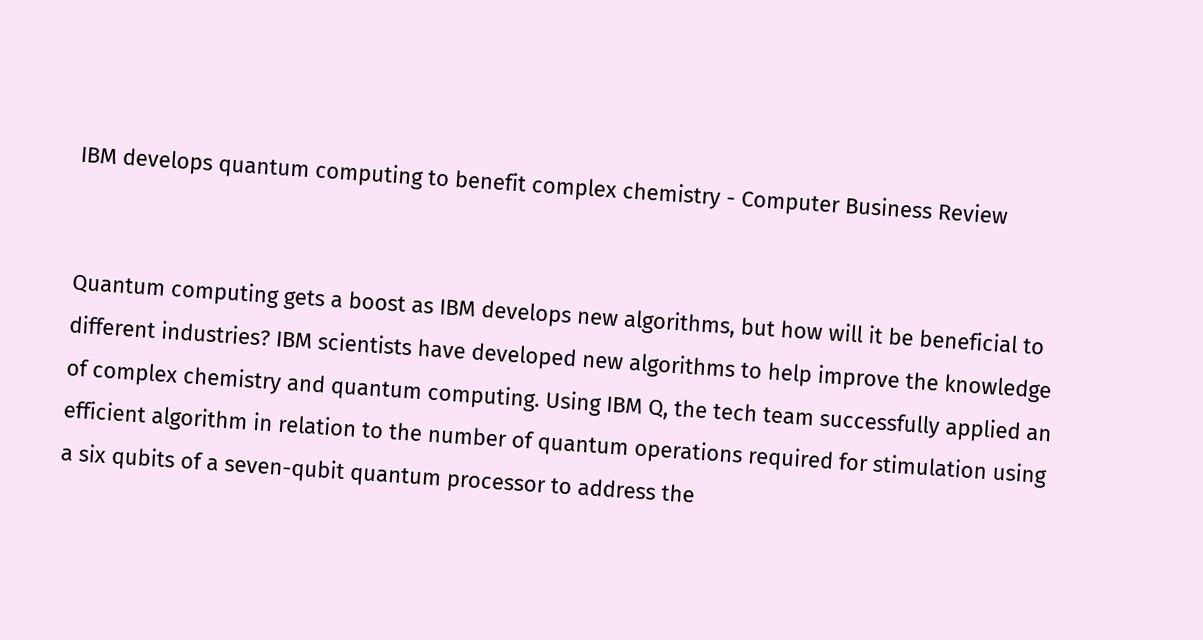IBM develops quantum computing to benefit complex chemistry - Computer Business Review


Quantum computing gets a boost as IBM develops new algorithms, but how will it be beneficial to different industries? IBM scientists have developed new algorithms to help improve the knowledge of complex chemistry and quantum computing. Using IBM Q, the tech team successfully applied an efficient algorithm in relation to the number of quantum operations required for stimulation using a six qubits of a seven-qubit quantum processor to address the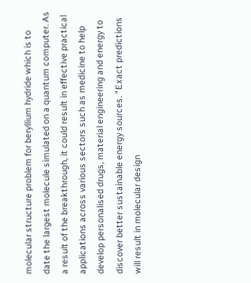molecular structure problem for beryllium hydride which is to date the largest molecule simulated on a quantum computer. As a result of the breakthrough, it could result in effective practical applications across various sectors such as medicine to help develop personalised drugs, material engineering and energy to discover better sustainable energy sources. "Exact predictions will result in molecular design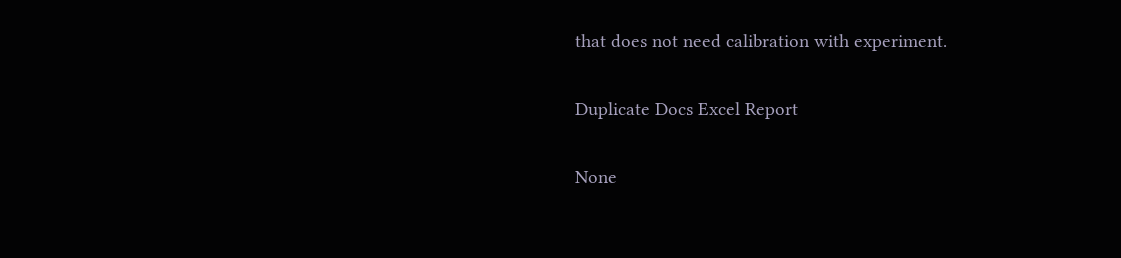that does not need calibration with experiment.

Duplicate Docs Excel Report

None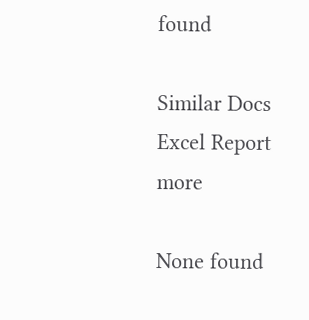found

Similar Docs  Excel Report  more

None found